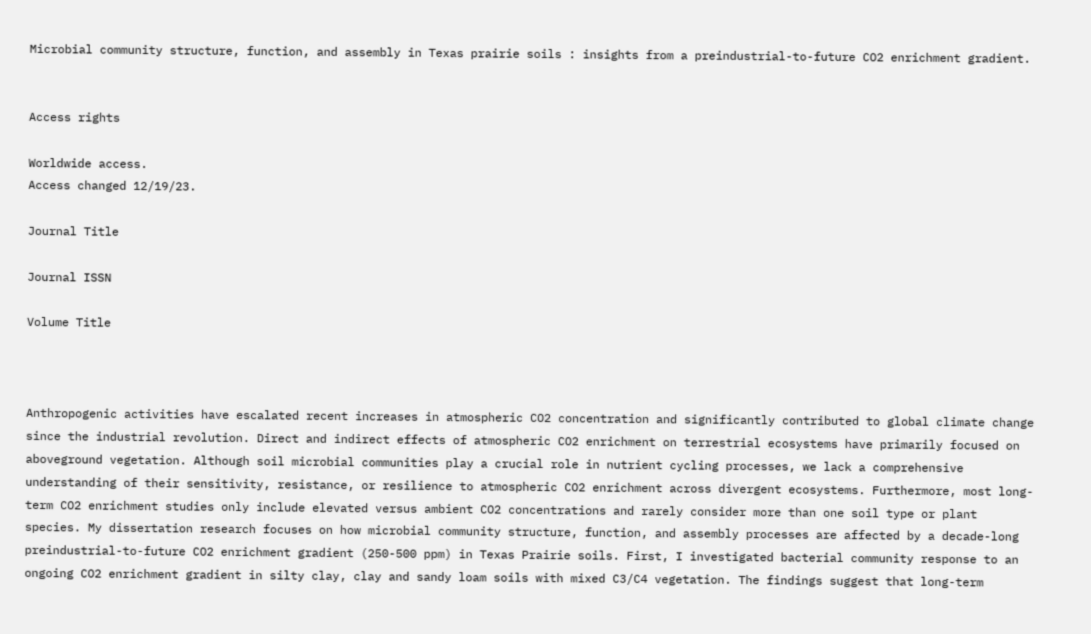Microbial community structure, function, and assembly in Texas prairie soils : insights from a preindustrial-to-future CO2 enrichment gradient.


Access rights

Worldwide access.
Access changed 12/19/23.

Journal Title

Journal ISSN

Volume Title



Anthropogenic activities have escalated recent increases in atmospheric CO2 concentration and significantly contributed to global climate change since the industrial revolution. Direct and indirect effects of atmospheric CO2 enrichment on terrestrial ecosystems have primarily focused on aboveground vegetation. Although soil microbial communities play a crucial role in nutrient cycling processes, we lack a comprehensive understanding of their sensitivity, resistance, or resilience to atmospheric CO2 enrichment across divergent ecosystems. Furthermore, most long-term CO2 enrichment studies only include elevated versus ambient CO2 concentrations and rarely consider more than one soil type or plant species. My dissertation research focuses on how microbial community structure, function, and assembly processes are affected by a decade-long preindustrial-to-future CO2 enrichment gradient (250-500 ppm) in Texas Prairie soils. First, I investigated bacterial community response to an ongoing CO2 enrichment gradient in silty clay, clay and sandy loam soils with mixed C3/C4 vegetation. The findings suggest that long-term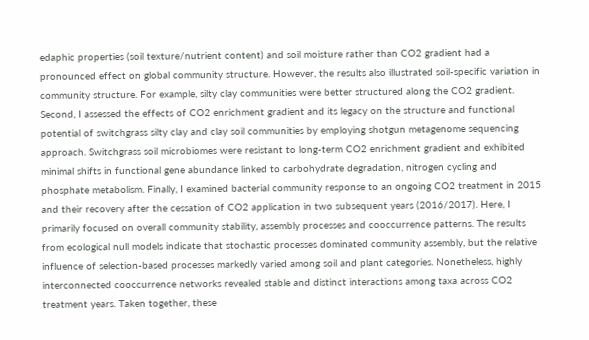edaphic properties (soil texture/nutrient content) and soil moisture rather than CO2 gradient had a pronounced effect on global community structure. However, the results also illustrated soil-specific variation in community structure. For example, silty clay communities were better structured along the CO2 gradient. Second, I assessed the effects of CO2 enrichment gradient and its legacy on the structure and functional potential of switchgrass silty clay and clay soil communities by employing shotgun metagenome sequencing approach. Switchgrass soil microbiomes were resistant to long-term CO2 enrichment gradient and exhibited minimal shifts in functional gene abundance linked to carbohydrate degradation, nitrogen cycling and phosphate metabolism. Finally, I examined bacterial community response to an ongoing CO2 treatment in 2015 and their recovery after the cessation of CO2 application in two subsequent years (2016/2017). Here, I primarily focused on overall community stability, assembly processes and cooccurrence patterns. The results from ecological null models indicate that stochastic processes dominated community assembly, but the relative influence of selection-based processes markedly varied among soil and plant categories. Nonetheless, highly interconnected cooccurrence networks revealed stable and distinct interactions among taxa across CO2 treatment years. Taken together, these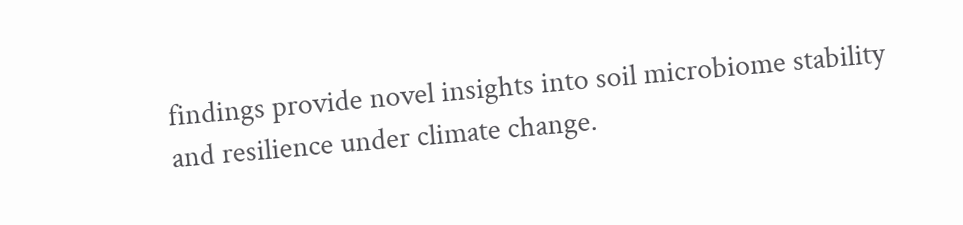findings provide novel insights into soil microbiome stability and resilience under climate change.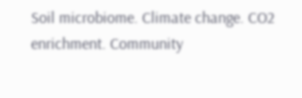Soil microbiome. Climate change. CO2 enrichment. Community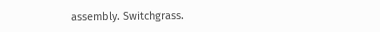assembly. Switchgrass.